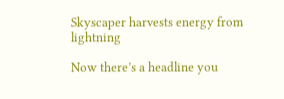Skyscaper harvests energy from lightning

Now there’s a headline you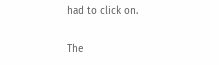had to click on.

The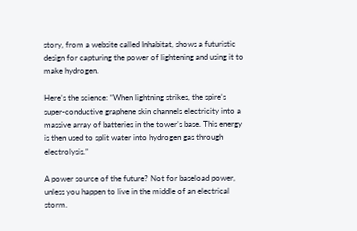story, from a website called Inhabitat, shows a futuristic design for capturing the power of lightening and using it to make hydrogen.

Here’s the science: “When lightning strikes, the spire’s super-conductive graphene skin channels electricity into a massive array of batteries in the tower’s base. This energy is then used to split water into hydrogen gas through electrolysis.”

A power source of the future? Not for baseload power, unless you happen to live in the middle of an electrical storm.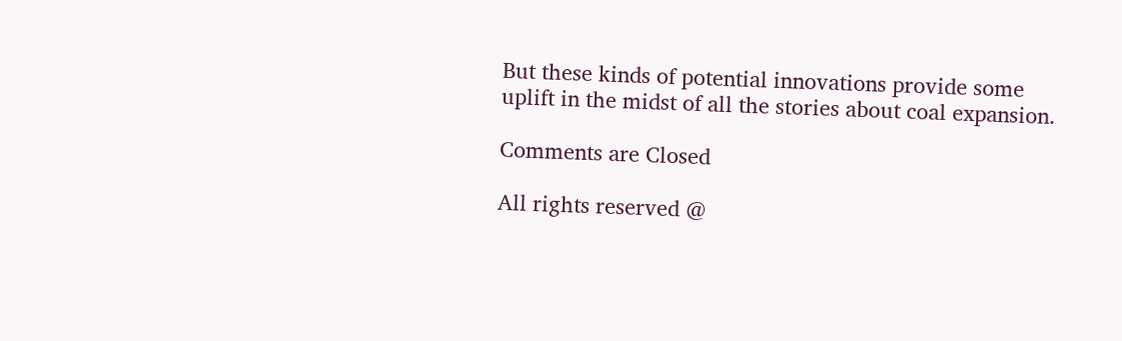But these kinds of potential innovations provide some uplift in the midst of all the stories about coal expansion.

Comments are Closed

All rights reserved @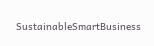SustainableSmartBusiness